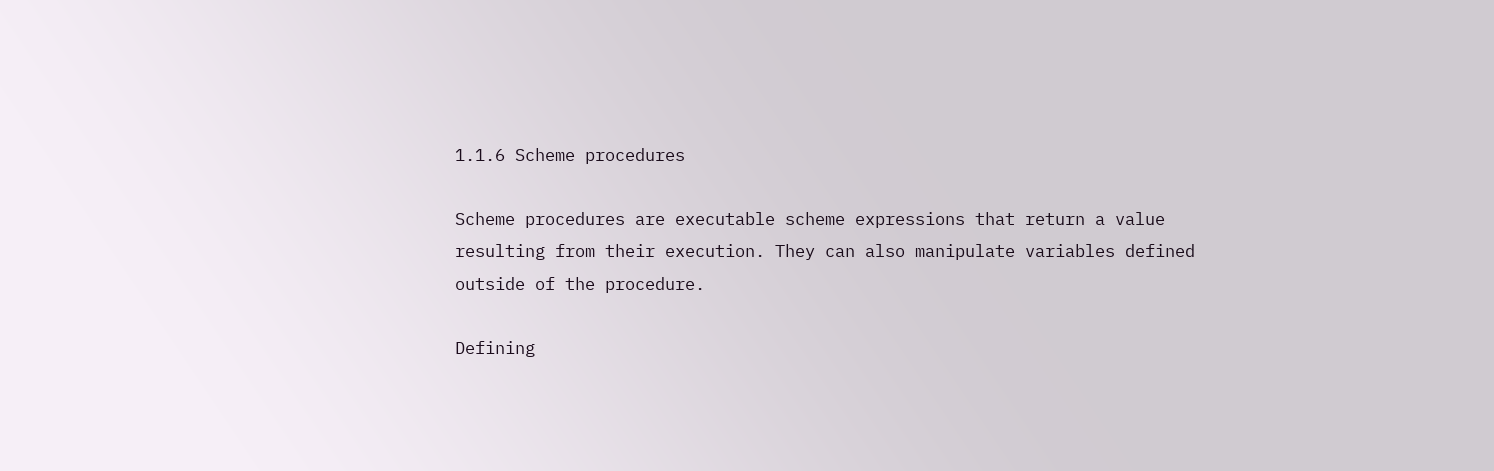1.1.6 Scheme procedures

Scheme procedures are executable scheme expressions that return a value resulting from their execution. They can also manipulate variables defined outside of the procedure.

Defining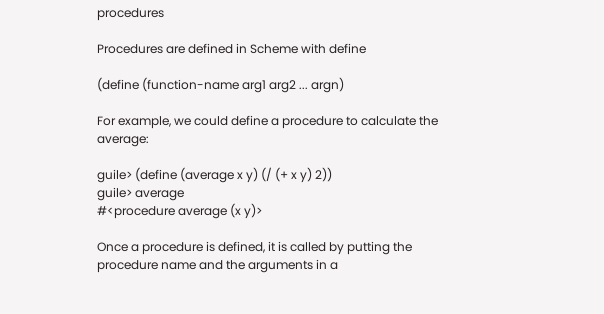procedures

Procedures are defined in Scheme with define

(define (function-name arg1 arg2 ... argn)

For example, we could define a procedure to calculate the average:

guile> (define (average x y) (/ (+ x y) 2))
guile> average
#<procedure average (x y)>

Once a procedure is defined, it is called by putting the procedure name and the arguments in a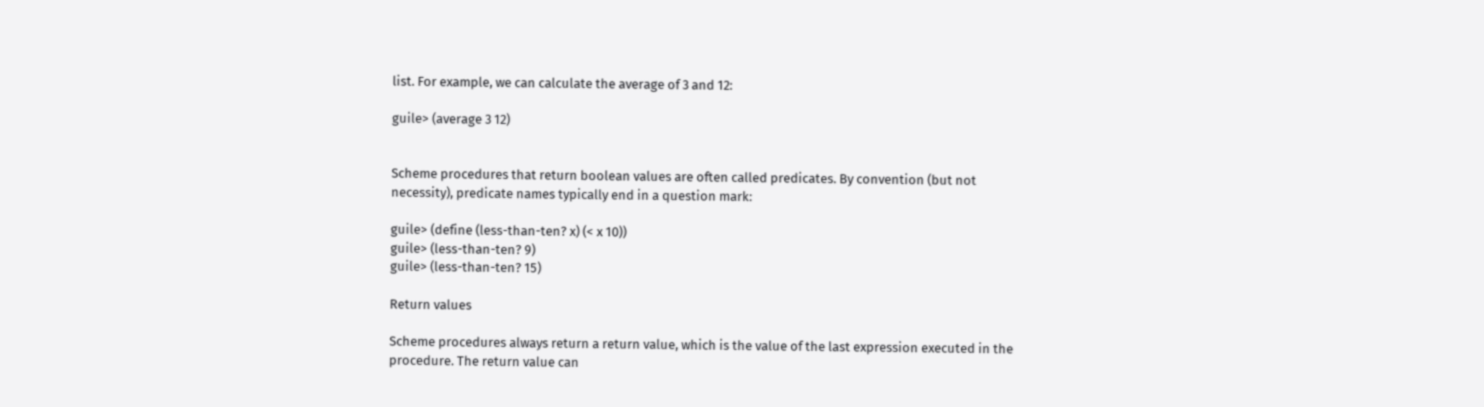list. For example, we can calculate the average of 3 and 12:

guile> (average 3 12)


Scheme procedures that return boolean values are often called predicates. By convention (but not necessity), predicate names typically end in a question mark:

guile> (define (less-than-ten? x) (< x 10))
guile> (less-than-ten? 9)
guile> (less-than-ten? 15)

Return values

Scheme procedures always return a return value, which is the value of the last expression executed in the procedure. The return value can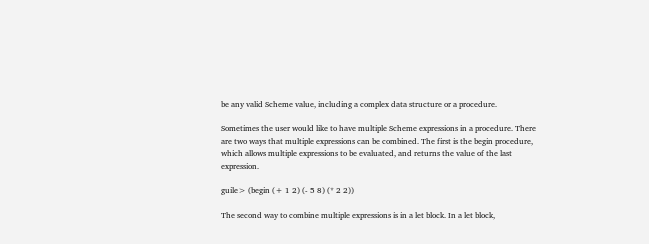be any valid Scheme value, including a complex data structure or a procedure.

Sometimes the user would like to have multiple Scheme expressions in a procedure. There are two ways that multiple expressions can be combined. The first is the begin procedure, which allows multiple expressions to be evaluated, and returns the value of the last expression.

guile> (begin (+ 1 2) (- 5 8) (* 2 2))

The second way to combine multiple expressions is in a let block. In a let block,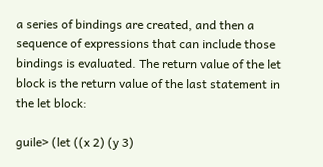a series of bindings are created, and then a sequence of expressions that can include those bindings is evaluated. The return value of the let block is the return value of the last statement in the let block:

guile> (let ((x 2) (y 3)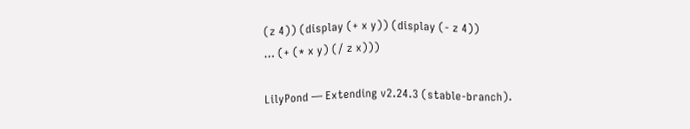(z 4)) (display (+ x y)) (display (- z 4))
… (+ (* x y) (/ z x)))

LilyPond — Extending v2.24.3 (stable-branch).